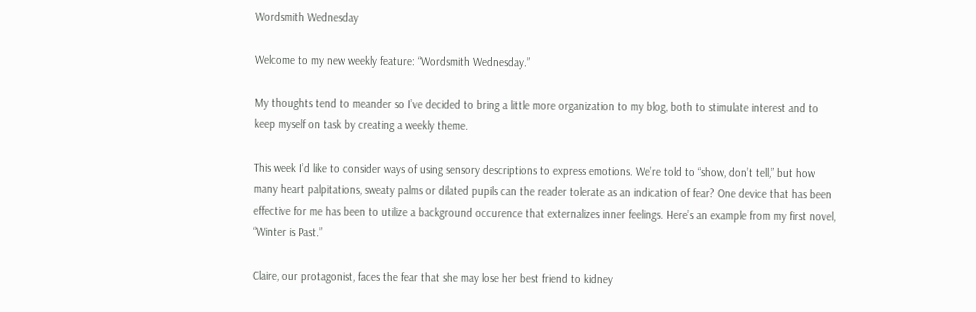Wordsmith Wednesday

Welcome to my new weekly feature: “Wordsmith Wednesday.”

My thoughts tend to meander so I’ve decided to bring a little more organization to my blog, both to stimulate interest and to keep myself on task by creating a weekly theme.

This week I’d like to consider ways of using sensory descriptions to express emotions. We’re told to “show, don’t tell,” but how many heart palpitations, sweaty palms or dilated pupils can the reader tolerate as an indication of fear? One device that has been effective for me has been to utilize a background occurence that externalizes inner feelings. Here’s an example from my first novel, “Winter is Past.”

Claire, our protagonist, faces the fear that she may lose her best friend to kidney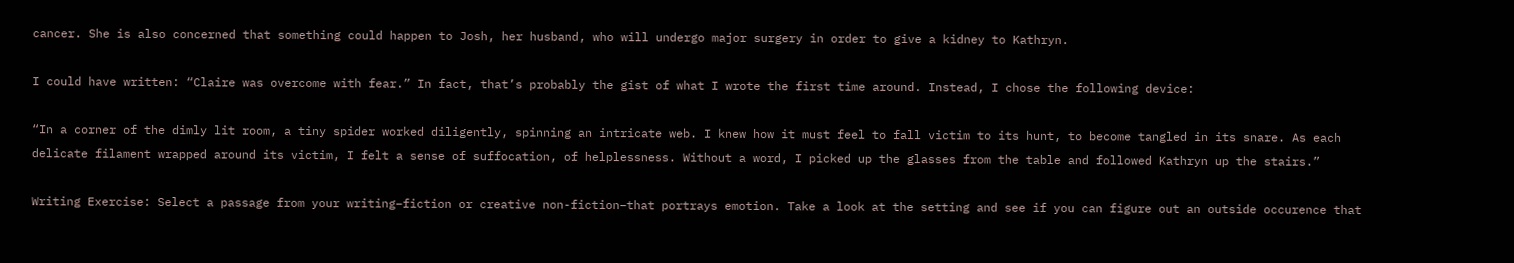cancer. She is also concerned that something could happen to Josh, her husband, who will undergo major surgery in order to give a kidney to Kathryn.

I could have written: “Claire was overcome with fear.” In fact, that’s probably the gist of what I wrote the first time around. Instead, I chose the following device:

“In a corner of the dimly lit room, a tiny spider worked diligently, spinning an intricate web. I knew how it must feel to fall victim to its hunt, to become tangled in its snare. As each delicate filament wrapped around its victim, I felt a sense of suffocation, of helplessness. Without a word, I picked up the glasses from the table and followed Kathryn up the stairs.”

Writing Exercise: Select a passage from your writing–fiction or creative non-fiction–that portrays emotion. Take a look at the setting and see if you can figure out an outside occurence that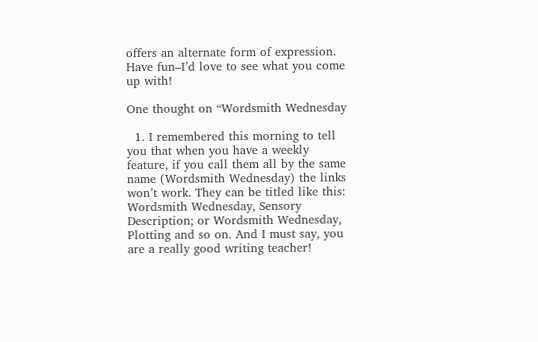offers an alternate form of expression. Have fun–I’d love to see what you come up with!

One thought on “Wordsmith Wednesday

  1. I remembered this morning to tell you that when you have a weekly feature, if you call them all by the same name (Wordsmith Wednesday) the links won’t work. They can be titled like this: Wordsmith Wednesday, Sensory Description; or Wordsmith Wednesday, Plotting and so on. And I must say, you are a really good writing teacher!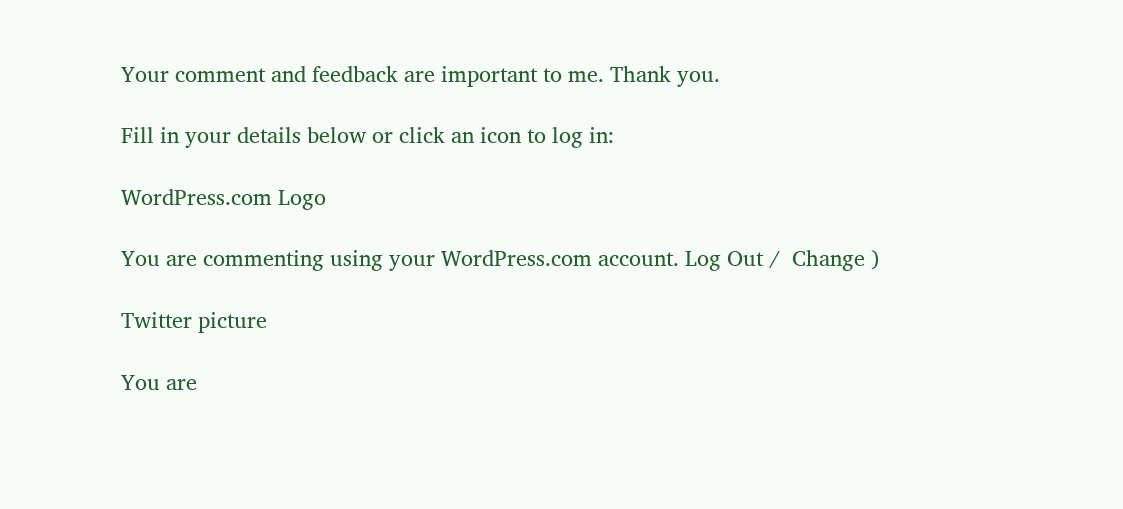Your comment and feedback are important to me. Thank you.

Fill in your details below or click an icon to log in:

WordPress.com Logo

You are commenting using your WordPress.com account. Log Out /  Change )

Twitter picture

You are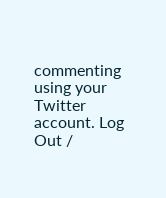commenting using your Twitter account. Log Out /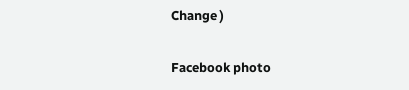Change )

Facebook photo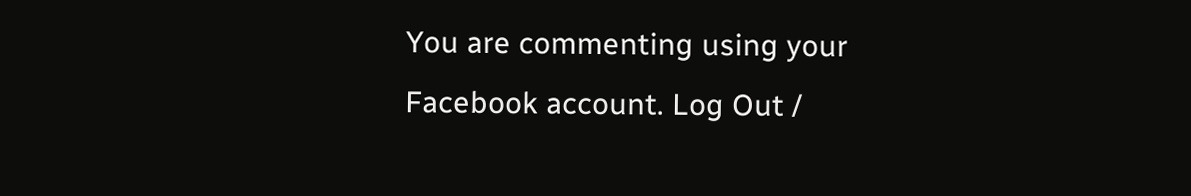You are commenting using your Facebook account. Log Out /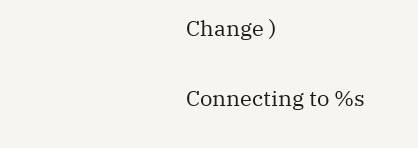Change )

Connecting to %s